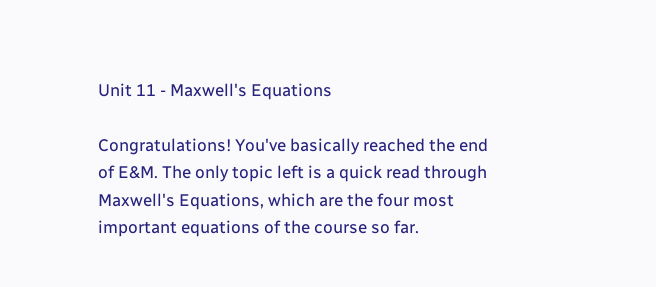Unit 11 - Maxwell's Equations

Congratulations! You've basically reached the end of E&M. The only topic left is a quick read through Maxwell's Equations, which are the four most important equations of the course so far.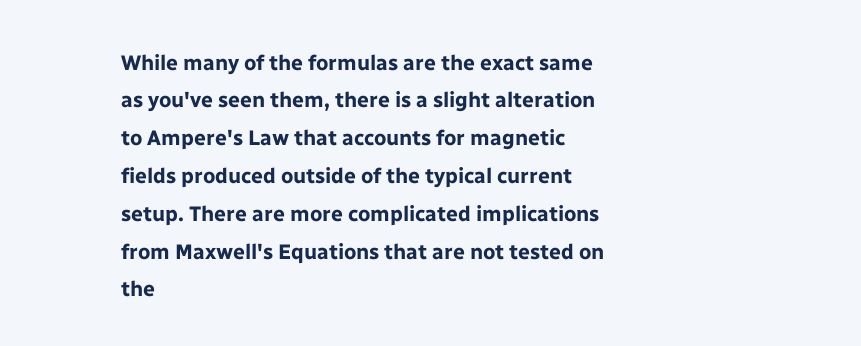While many of the formulas are the exact same as you've seen them, there is a slight alteration to Ampere's Law that accounts for magnetic fields produced outside of the typical current setup. There are more complicated implications from Maxwell's Equations that are not tested on the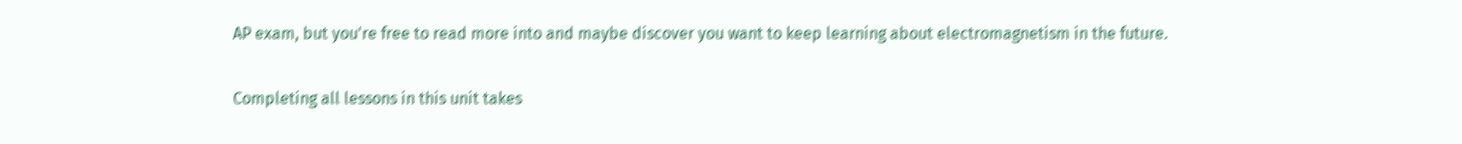AP exam, but you're free to read more into and maybe discover you want to keep learning about electromagnetism in the future.

Completing all lessons in this unit takes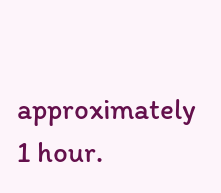approximately 1 hour.